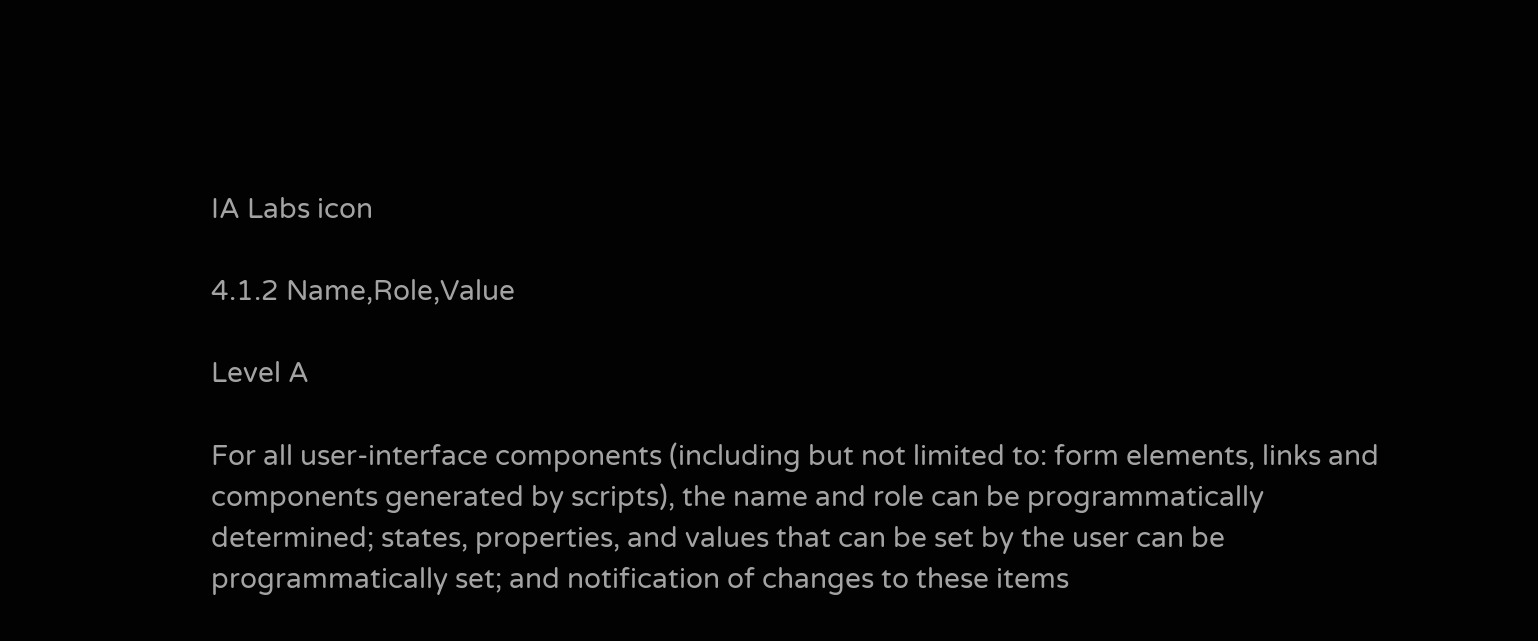IA Labs icon

4.1.2 Name,Role,Value

Level A

For all user-interface components (including but not limited to: form elements, links and components generated by scripts), the name and role can be programmatically determined; states, properties, and values that can be set by the user can be programmatically set; and notification of changes to these items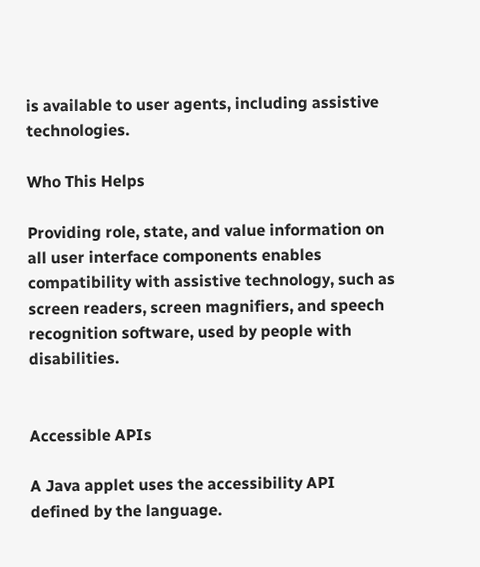is available to user agents, including assistive technologies.

Who This Helps

Providing role, state, and value information on all user interface components enables compatibility with assistive technology, such as screen readers, screen magnifiers, and speech recognition software, used by people with disabilities.


Accessible APIs

A Java applet uses the accessibility API defined by the language.